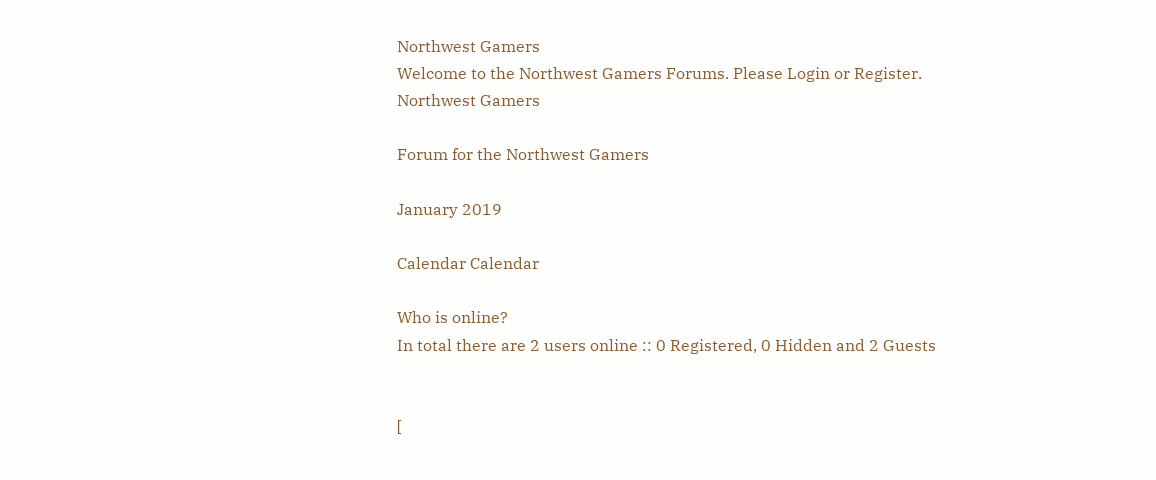Northwest Gamers
Welcome to the Northwest Gamers Forums. Please Login or Register.
Northwest Gamers

Forum for the Northwest Gamers

January 2019

Calendar Calendar

Who is online?
In total there are 2 users online :: 0 Registered, 0 Hidden and 2 Guests


[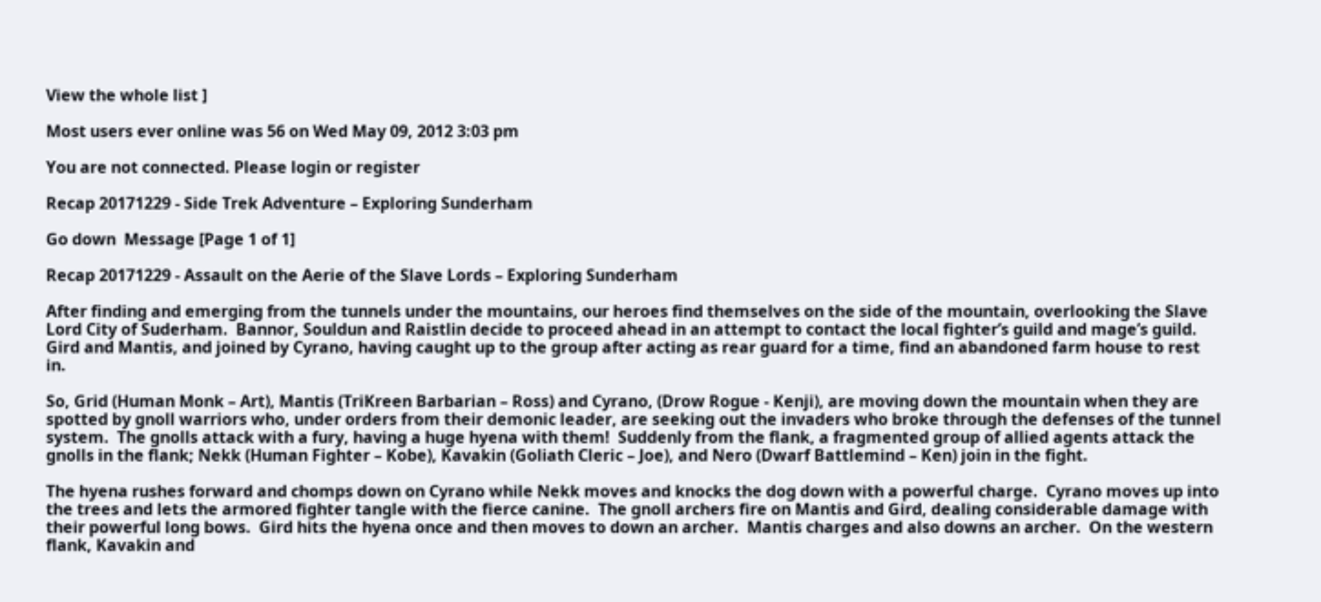View the whole list ]

Most users ever online was 56 on Wed May 09, 2012 3:03 pm

You are not connected. Please login or register

Recap 20171229 - Side Trek Adventure – Exploring Sunderham

Go down  Message [Page 1 of 1]

Recap 20171229 - Assault on the Aerie of the Slave Lords – Exploring Sunderham

After finding and emerging from the tunnels under the mountains, our heroes find themselves on the side of the mountain, overlooking the Slave Lord City of Suderham.  Bannor, Souldun and Raistlin decide to proceed ahead in an attempt to contact the local fighter’s guild and mage’s guild.  Gird and Mantis, and joined by Cyrano, having caught up to the group after acting as rear guard for a time, find an abandoned farm house to rest in.

So, Grid (Human Monk – Art), Mantis (TriKreen Barbarian – Ross) and Cyrano, (Drow Rogue - Kenji), are moving down the mountain when they are spotted by gnoll warriors who, under orders from their demonic leader, are seeking out the invaders who broke through the defenses of the tunnel system.  The gnolls attack with a fury, having a huge hyena with them!  Suddenly from the flank, a fragmented group of allied agents attack the gnolls in the flank; Nekk (Human Fighter – Kobe), Kavakin (Goliath Cleric – Joe), and Nero (Dwarf Battlemind – Ken) join in the fight.

The hyena rushes forward and chomps down on Cyrano while Nekk moves and knocks the dog down with a powerful charge.  Cyrano moves up into the trees and lets the armored fighter tangle with the fierce canine.  The gnoll archers fire on Mantis and Gird, dealing considerable damage with their powerful long bows.  Gird hits the hyena once and then moves to down an archer.  Mantis charges and also downs an archer.  On the western flank, Kavakin and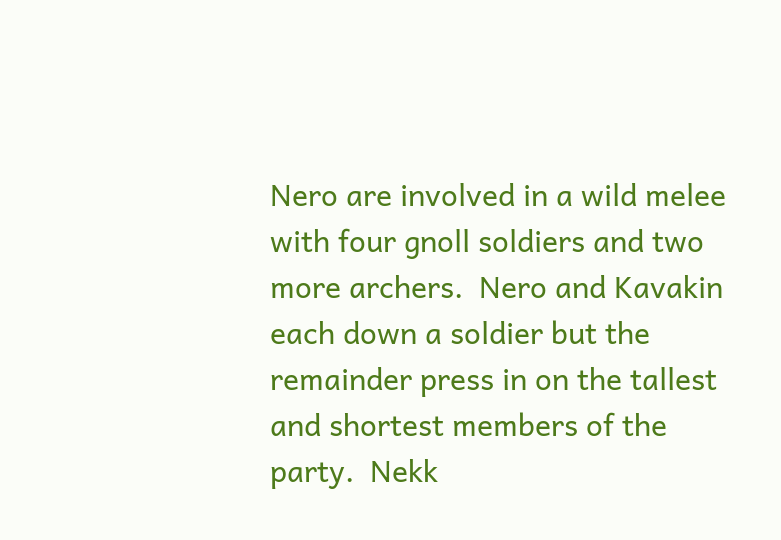Nero are involved in a wild melee with four gnoll soldiers and two more archers.  Nero and Kavakin each down a soldier but the remainder press in on the tallest and shortest members of the party.  Nekk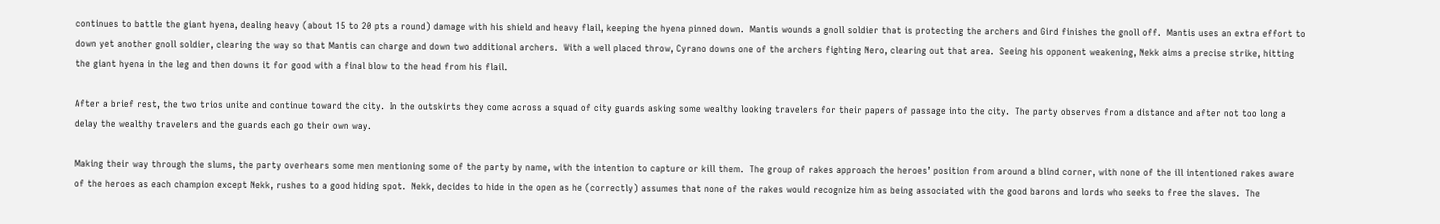continues to battle the giant hyena, dealing heavy (about 15 to 20 pts a round) damage with his shield and heavy flail, keeping the hyena pinned down.  Mantis wounds a gnoll soldier that is protecting the archers and Gird finishes the gnoll off.  Mantis uses an extra effort to down yet another gnoll soldier, clearing the way so that Mantis can charge and down two additional archers.  With a well placed throw, Cyrano downs one of the archers fighting Nero, clearing out that area.  Seeing his opponent weakening, Nekk aims a precise strike, hitting the giant hyena in the leg and then downs it for good with a final blow to the head from his flail.

After a brief rest, the two trios unite and continue toward the city.  In the outskirts they come across a squad of city guards asking some wealthy looking travelers for their papers of passage into the city.  The party observes from a distance and after not too long a delay the wealthy travelers and the guards each go their own way.

Making their way through the slums, the party overhears some men mentioning some of the party by name, with the intention to capture or kill them.  The group of rakes approach the heroes’ position from around a blind corner, with none of the ill intentioned rakes aware of the heroes as each champion except Nekk, rushes to a good hiding spot.  Nekk, decides to hide in the open as he (correctly) assumes that none of the rakes would recognize him as being associated with the good barons and lords who seeks to free the slaves.  The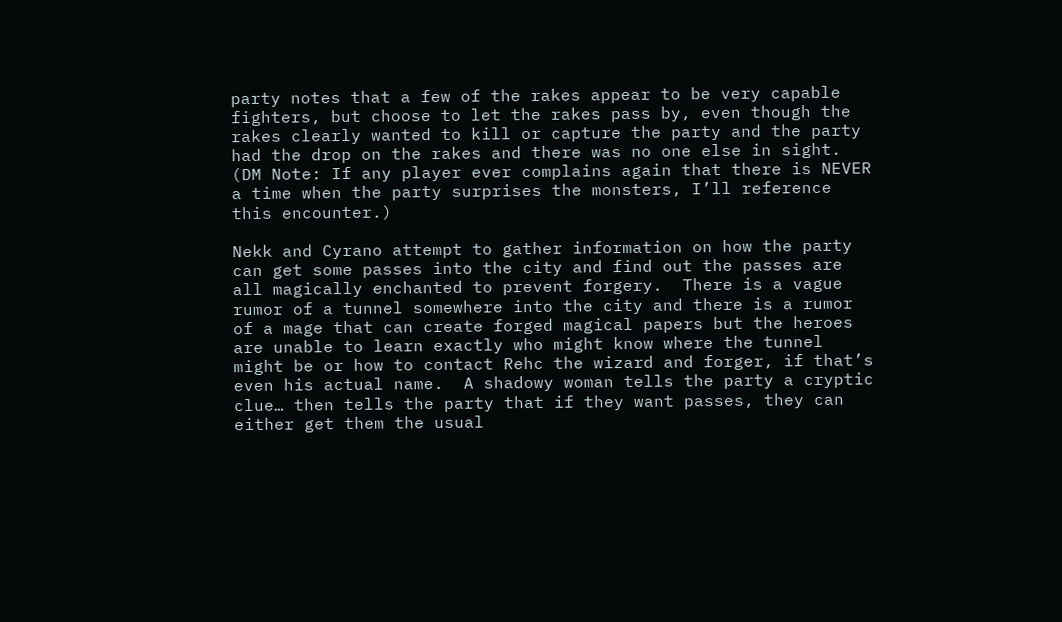party notes that a few of the rakes appear to be very capable fighters, but choose to let the rakes pass by, even though the rakes clearly wanted to kill or capture the party and the party had the drop on the rakes and there was no one else in sight.  (DM Note: If any player ever complains again that there is NEVER a time when the party surprises the monsters, I’ll reference this encounter.)

Nekk and Cyrano attempt to gather information on how the party can get some passes into the city and find out the passes are all magically enchanted to prevent forgery.  There is a vague rumor of a tunnel somewhere into the city and there is a rumor of a mage that can create forged magical papers but the heroes are unable to learn exactly who might know where the tunnel might be or how to contact Rehc the wizard and forger, if that’s even his actual name.  A shadowy woman tells the party a cryptic clue… then tells the party that if they want passes, they can either get them the usual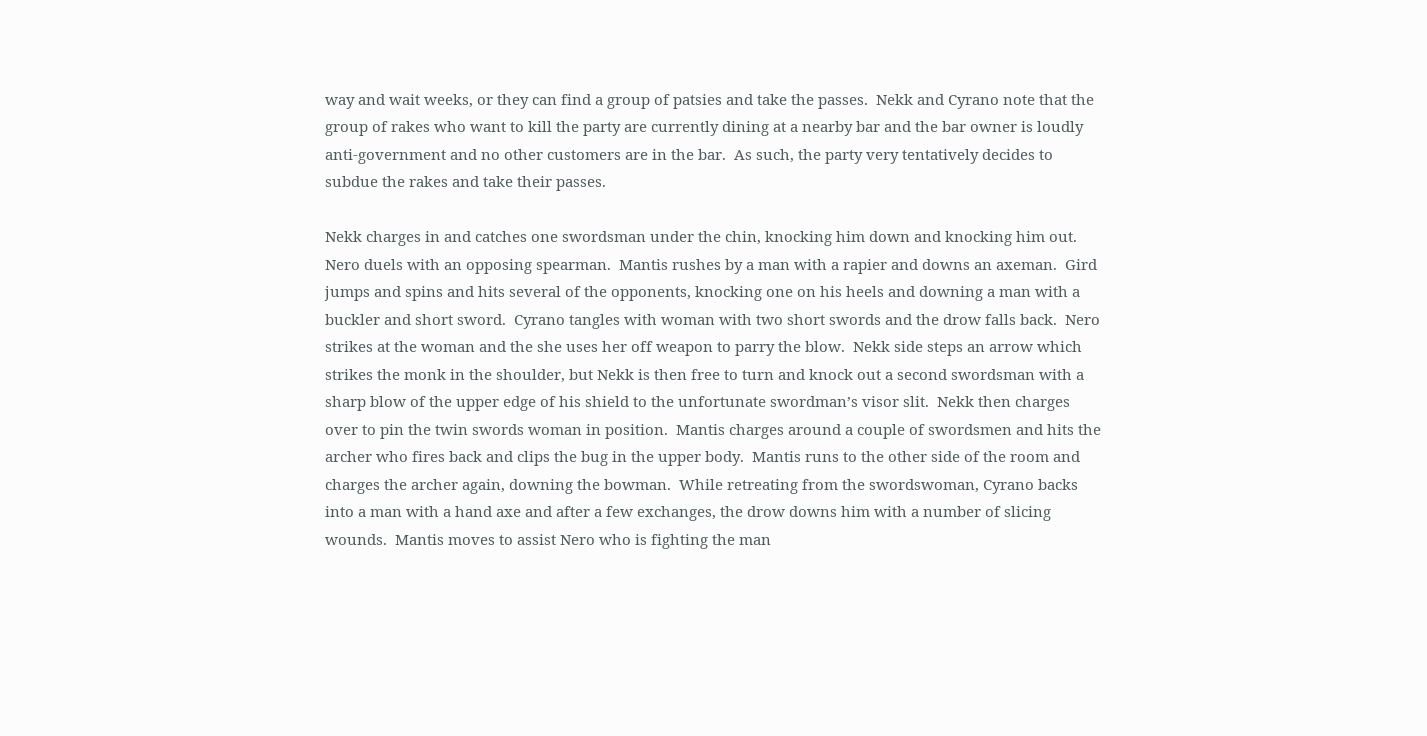way and wait weeks, or they can find a group of patsies and take the passes.  Nekk and Cyrano note that the group of rakes who want to kill the party are currently dining at a nearby bar and the bar owner is loudly anti-government and no other customers are in the bar.  As such, the party very tentatively decides to subdue the rakes and take their passes.

Nekk charges in and catches one swordsman under the chin, knocking him down and knocking him out.  Nero duels with an opposing spearman.  Mantis rushes by a man with a rapier and downs an axeman.  Gird jumps and spins and hits several of the opponents, knocking one on his heels and downing a man with a buckler and short sword.  Cyrano tangles with woman with two short swords and the drow falls back.  Nero strikes at the woman and the she uses her off weapon to parry the blow.  Nekk side steps an arrow which strikes the monk in the shoulder, but Nekk is then free to turn and knock out a second swordsman with a sharp blow of the upper edge of his shield to the unfortunate swordman’s visor slit.  Nekk then charges over to pin the twin swords woman in position.  Mantis charges around a couple of swordsmen and hits the archer who fires back and clips the bug in the upper body.  Mantis runs to the other side of the room and charges the archer again, downing the bowman.  While retreating from the swordswoman, Cyrano backs into a man with a hand axe and after a few exchanges, the drow downs him with a number of slicing wounds.  Mantis moves to assist Nero who is fighting the man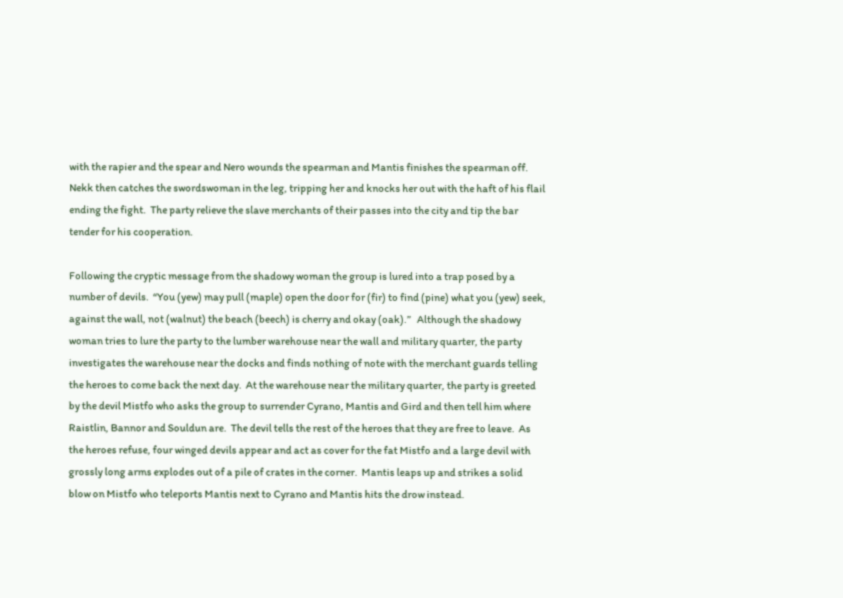with the rapier and the spear and Nero wounds the spearman and Mantis finishes the spearman off.  Nekk then catches the swordswoman in the leg, tripping her and knocks her out with the haft of his flail ending the fight.  The party relieve the slave merchants of their passes into the city and tip the bar tender for his cooperation.

Following the cryptic message from the shadowy woman the group is lured into a trap posed by a number of devils.  “You (yew) may pull (maple) open the door for (fir) to find (pine) what you (yew) seek, against the wall, not (walnut) the beach (beech) is cherry and okay (oak).”   Although the shadowy woman tries to lure the party to the lumber warehouse near the wall and military quarter, the party investigates the warehouse near the docks and finds nothing of note with the merchant guards telling the heroes to come back the next day.  At the warehouse near the military quarter, the party is greeted by the devil Mistfo who asks the group to surrender Cyrano, Mantis and Gird and then tell him where Raistlin, Bannor and Souldun are.  The devil tells the rest of the heroes that they are free to leave.  As the heroes refuse, four winged devils appear and act as cover for the fat Mistfo and a large devil with grossly long arms explodes out of a pile of crates in the corner.  Mantis leaps up and strikes a solid blow on Mistfo who teleports Mantis next to Cyrano and Mantis hits the drow instead.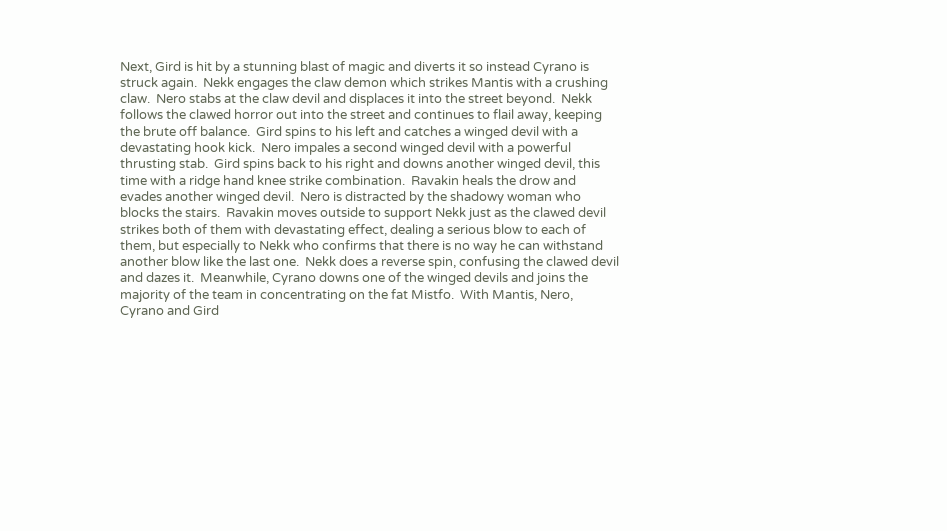Next, Gird is hit by a stunning blast of magic and diverts it so instead Cyrano is struck again.  Nekk engages the claw demon which strikes Mantis with a crushing claw.  Nero stabs at the claw devil and displaces it into the street beyond.  Nekk follows the clawed horror out into the street and continues to flail away, keeping the brute off balance.  Gird spins to his left and catches a winged devil with a devastating hook kick.  Nero impales a second winged devil with a powerful thrusting stab.  Gird spins back to his right and downs another winged devil, this time with a ridge hand knee strike combination.  Ravakin heals the drow and evades another winged devil.  Nero is distracted by the shadowy woman who blocks the stairs.  Ravakin moves outside to support Nekk just as the clawed devil strikes both of them with devastating effect, dealing a serious blow to each of them, but especially to Nekk who confirms that there is no way he can withstand another blow like the last one.  Nekk does a reverse spin, confusing the clawed devil and dazes it.  Meanwhile, Cyrano downs one of the winged devils and joins the majority of the team in concentrating on the fat Mistfo.  With Mantis, Nero, Cyrano and Gird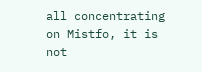all concentrating on Mistfo, it is not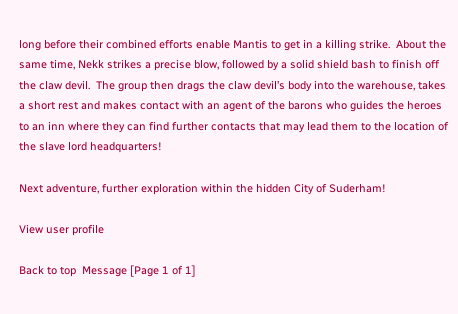long before their combined efforts enable Mantis to get in a killing strike.  About the same time, Nekk strikes a precise blow, followed by a solid shield bash to finish off the claw devil.  The group then drags the claw devil’s body into the warehouse, takes a short rest and makes contact with an agent of the barons who guides the heroes to an inn where they can find further contacts that may lead them to the location of the slave lord headquarters!

Next adventure, further exploration within the hidden City of Suderham!

View user profile

Back to top  Message [Page 1 of 1]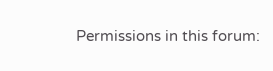Permissions in this forum: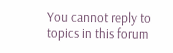You cannot reply to topics in this forum